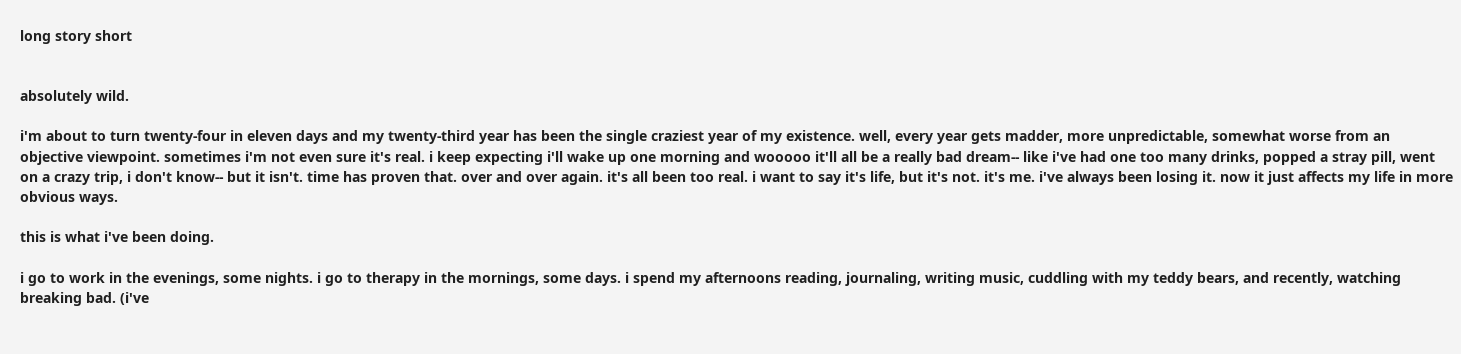long story short


absolutely wild.

i'm about to turn twenty-four in eleven days and my twenty-third year has been the single craziest year of my existence. well, every year gets madder, more unpredictable, somewhat worse from an objective viewpoint. sometimes i'm not even sure it's real. i keep expecting i'll wake up one morning and wooooo it'll all be a really bad dream-- like i've had one too many drinks, popped a stray pill, went on a crazy trip, i don't know-- but it isn't. time has proven that. over and over again. it's all been too real. i want to say it's life, but it's not. it's me. i've always been losing it. now it just affects my life in more obvious ways.

this is what i've been doing.

i go to work in the evenings, some nights. i go to therapy in the mornings, some days. i spend my afternoons reading, journaling, writing music, cuddling with my teddy bears, and recently, watching breaking bad. (i've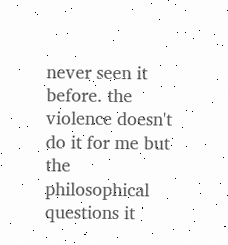never seen it before. the violence doesn't do it for me but the philosophical questions it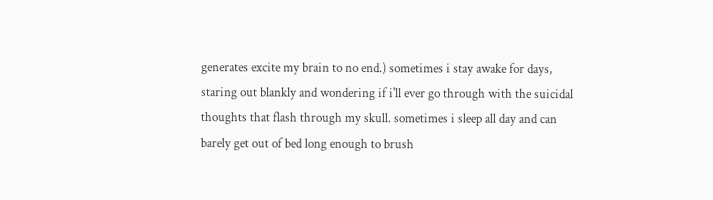generates excite my brain to no end.) sometimes i stay awake for days, staring out blankly and wondering if i'll ever go through with the suicidal thoughts that flash through my skull. sometimes i sleep all day and can barely get out of bed long enough to brush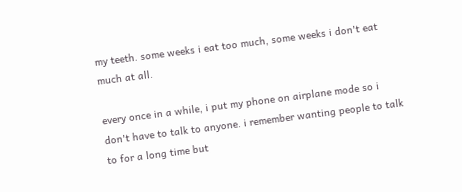my teeth. some weeks i eat too much, some weeks i don't eat much at all.

every once in a while, i put my phone on airplane mode so i don't have to talk to anyone. i remember wanting people to talk to for a long time but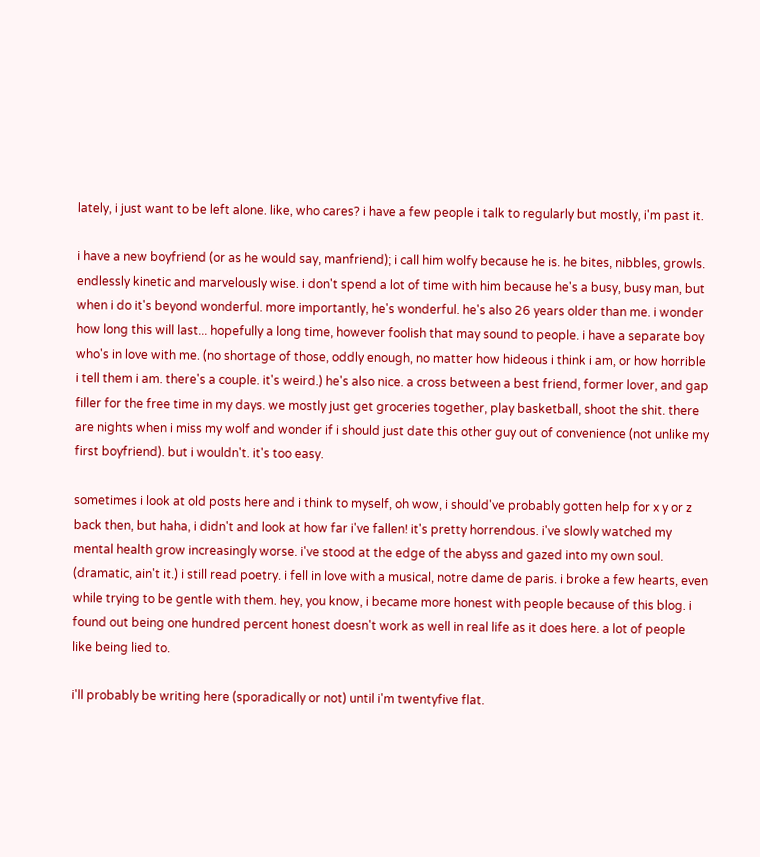lately, i just want to be left alone. like, who cares? i have a few people i talk to regularly but mostly, i'm past it.

i have a new boyfriend (or as he would say, manfriend); i call him wolfy because he is. he bites, nibbles, growls. endlessly kinetic and marvelously wise. i don't spend a lot of time with him because he's a busy, busy man, but when i do it's beyond wonderful. more importantly, he's wonderful. he's also 26 years older than me. i wonder how long this will last... hopefully a long time, however foolish that may sound to people. i have a separate boy who's in love with me. (no shortage of those, oddly enough, no matter how hideous i think i am, or how horrible i tell them i am. there's a couple. it's weird.) he's also nice. a cross between a best friend, former lover, and gap filler for the free time in my days. we mostly just get groceries together, play basketball, shoot the shit. there are nights when i miss my wolf and wonder if i should just date this other guy out of convenience (not unlike my first boyfriend). but i wouldn't. it's too easy.

sometimes i look at old posts here and i think to myself, oh wow, i should've probably gotten help for x y or z back then, but haha, i didn't and look at how far i've fallen! it's pretty horrendous. i've slowly watched my mental health grow increasingly worse. i've stood at the edge of the abyss and gazed into my own soul. (dramatic, ain't it.) i still read poetry. i fell in love with a musical, notre dame de paris. i broke a few hearts, even while trying to be gentle with them. hey, you know, i became more honest with people because of this blog. i found out being one hundred percent honest doesn't work as well in real life as it does here. a lot of people like being lied to.

i'll probably be writing here (sporadically or not) until i'm twentyfive flat.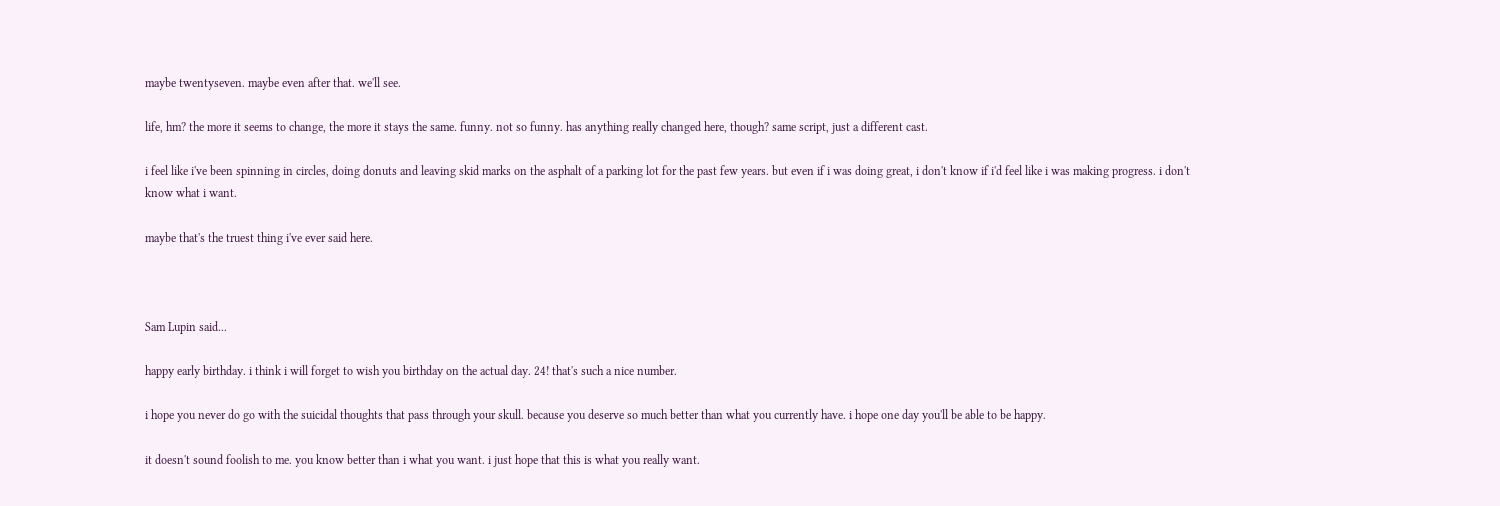maybe twentyseven. maybe even after that. we'll see.

life, hm? the more it seems to change, the more it stays the same. funny. not so funny. has anything really changed here, though? same script, just a different cast.

i feel like i've been spinning in circles, doing donuts and leaving skid marks on the asphalt of a parking lot for the past few years. but even if i was doing great, i don't know if i'd feel like i was making progress. i don't know what i want.

maybe that's the truest thing i've ever said here.



Sam Lupin said...

happy early birthday. i think i will forget to wish you birthday on the actual day. 24! that's such a nice number.

i hope you never do go with the suicidal thoughts that pass through your skull. because you deserve so much better than what you currently have. i hope one day you'll be able to be happy.

it doesn't sound foolish to me. you know better than i what you want. i just hope that this is what you really want.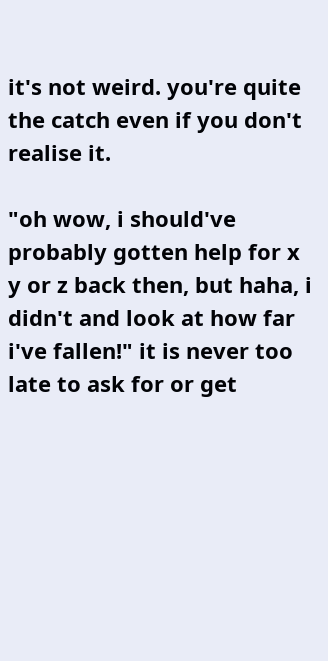it's not weird. you're quite the catch even if you don't realise it.

"oh wow, i should've probably gotten help for x y or z back then, but haha, i didn't and look at how far i've fallen!" it is never too late to ask for or get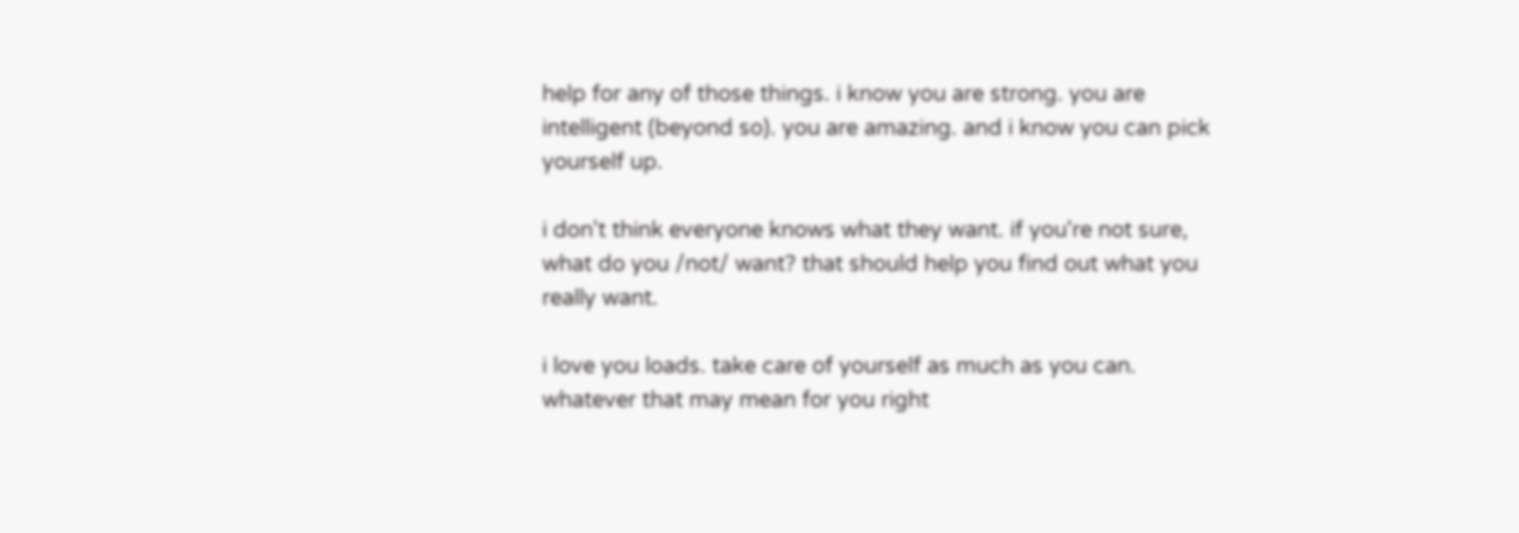help for any of those things. i know you are strong. you are intelligent (beyond so). you are amazing. and i know you can pick yourself up.

i don't think everyone knows what they want. if you're not sure, what do you /not/ want? that should help you find out what you really want.

i love you loads. take care of yourself as much as you can. whatever that may mean for you right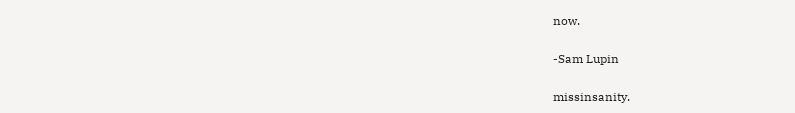now.

-Sam Lupin

missinsanity.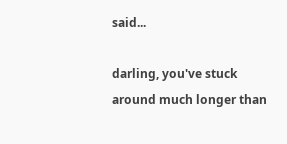said...

darling, you've stuck around much longer than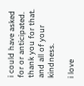i could have asked for or anticipated. thank you for that. and all of your kindness.

i love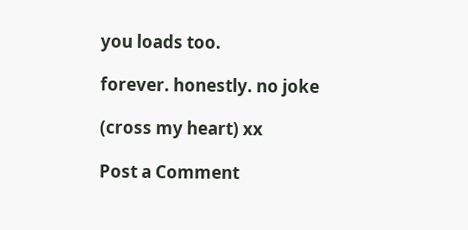you loads too.

forever. honestly. no joke

(cross my heart) xx

Post a Comment